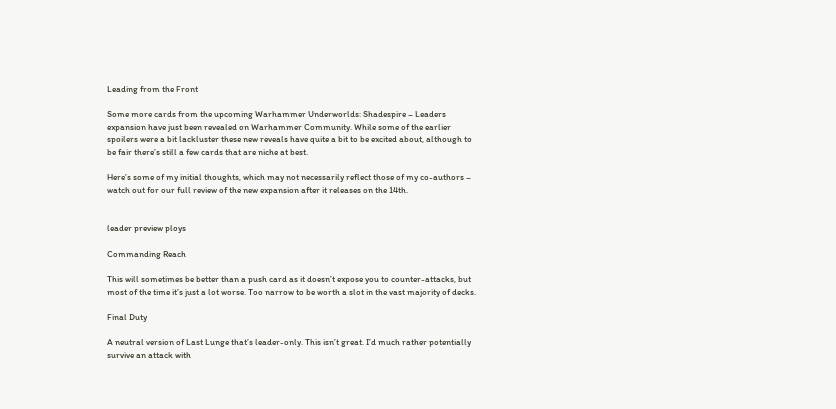Leading from the Front

Some more cards from the upcoming Warhammer Underworlds: Shadespire – Leaders expansion have just been revealed on Warhammer Community. While some of the earlier spoilers were a bit lackluster these new reveals have quite a bit to be excited about, although to be fair there’s still a few cards that are niche at best.

Here’s some of my initial thoughts, which may not necessarily reflect those of my co-authors – watch out for our full review of the new expansion after it releases on the 14th.


leader preview ploys

Commanding Reach

This will sometimes be better than a push card as it doesn’t expose you to counter-attacks, but most of the time it’s just a lot worse. Too narrow to be worth a slot in the vast majority of decks.

Final Duty

A neutral version of Last Lunge that’s leader-only. This isn’t great. I’d much rather potentially survive an attack with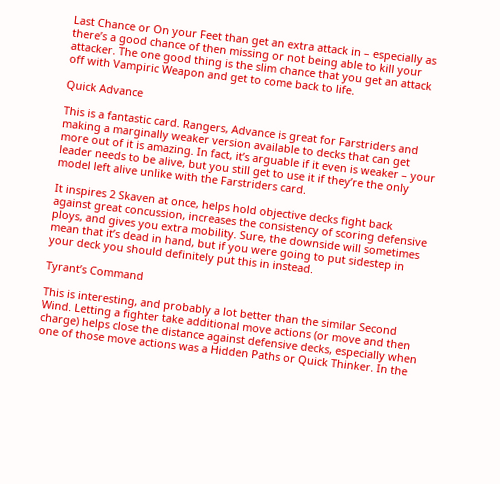Last Chance or On your Feet than get an extra attack in – especially as there’s a good chance of then missing or not being able to kill your attacker. The one good thing is the slim chance that you get an attack off with Vampiric Weapon and get to come back to life.

Quick Advance

This is a fantastic card. Rangers, Advance is great for Farstriders and making a marginally weaker version available to decks that can get more out of it is amazing. In fact, it’s arguable if it even is weaker – your leader needs to be alive, but you still get to use it if they’re the only model left alive unlike with the Farstriders card.

It inspires 2 Skaven at once, helps hold objective decks fight back against great concussion, increases the consistency of scoring defensive ploys, and gives you extra mobility. Sure, the downside will sometimes mean that it’s dead in hand, but if you were going to put sidestep in your deck you should definitely put this in instead.

Tyrant’s Command

This is interesting, and probably a lot better than the similar Second Wind. Letting a fighter take additional move actions (or move and then charge) helps close the distance against defensive decks, especially when one of those move actions was a Hidden Paths or Quick Thinker. In the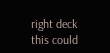right deck this could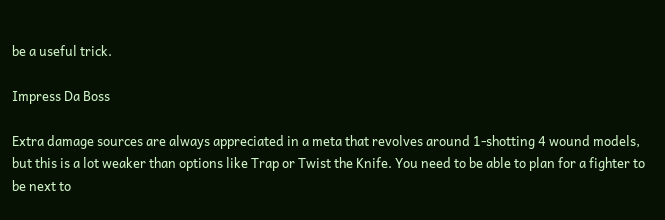be a useful trick.

Impress Da Boss

Extra damage sources are always appreciated in a meta that revolves around 1-shotting 4 wound models, but this is a lot weaker than options like Trap or Twist the Knife. You need to be able to plan for a fighter to be next to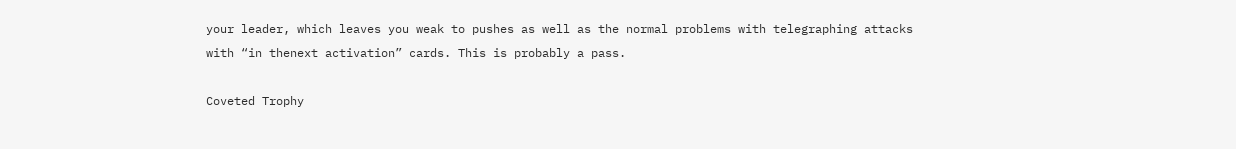your leader, which leaves you weak to pushes as well as the normal problems with telegraphing attacks with “in thenext activation” cards. This is probably a pass.

Coveted Trophy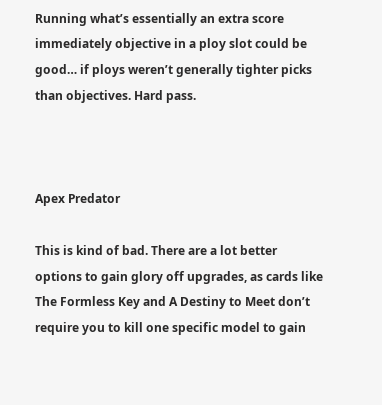Running what’s essentially an extra score immediately objective in a ploy slot could be good… if ploys weren’t generally tighter picks than objectives. Hard pass.



Apex Predator

This is kind of bad. There are a lot better options to gain glory off upgrades, as cards like The Formless Key and A Destiny to Meet don’t require you to kill one specific model to gain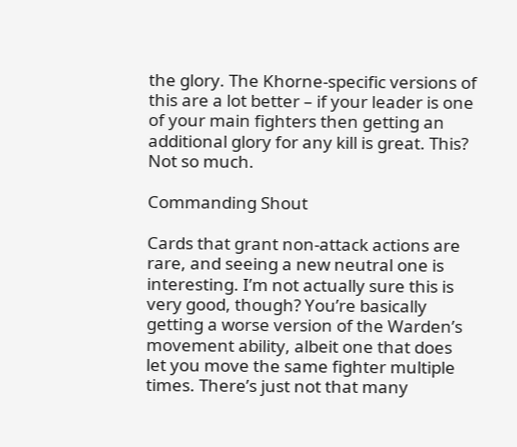the glory. The Khorne-specific versions of this are a lot better – if your leader is one of your main fighters then getting an additional glory for any kill is great. This? Not so much.

Commanding Shout

Cards that grant non-attack actions are rare, and seeing a new neutral one is interesting. I’m not actually sure this is very good, though? You’re basically getting a worse version of the Warden’s movement ability, albeit one that does let you move the same fighter multiple times. There’s just not that many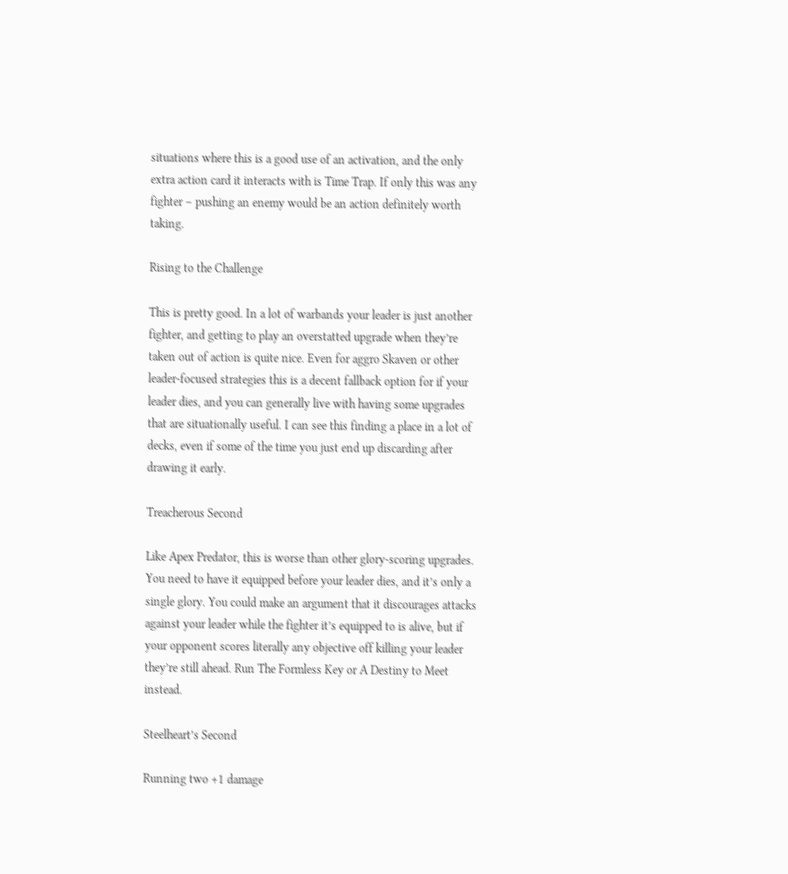situations where this is a good use of an activation, and the only extra action card it interacts with is Time Trap. If only this was any fighter – pushing an enemy would be an action definitely worth taking.

Rising to the Challenge

This is pretty good. In a lot of warbands your leader is just another fighter, and getting to play an overstatted upgrade when they’re taken out of action is quite nice. Even for aggro Skaven or other leader-focused strategies this is a decent fallback option for if your leader dies, and you can generally live with having some upgrades that are situationally useful. I can see this finding a place in a lot of decks, even if some of the time you just end up discarding after drawing it early.

Treacherous Second

Like Apex Predator, this is worse than other glory-scoring upgrades. You need to have it equipped before your leader dies, and it’s only a single glory. You could make an argument that it discourages attacks against your leader while the fighter it’s equipped to is alive, but if your opponent scores literally any objective off killing your leader they’re still ahead. Run The Formless Key or A Destiny to Meet instead.

Steelheart’s Second

Running two +1 damage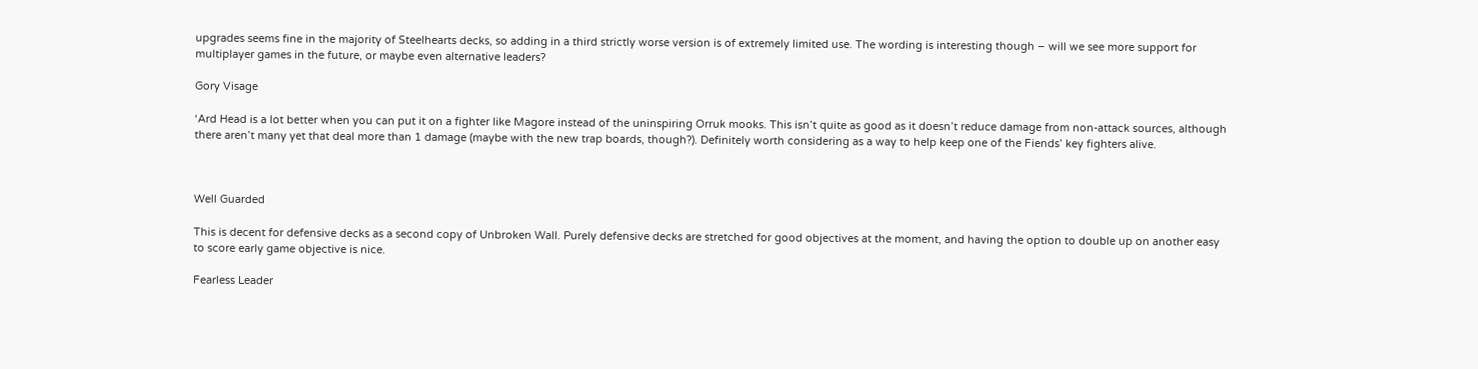upgrades seems fine in the majority of Steelhearts decks, so adding in a third strictly worse version is of extremely limited use. The wording is interesting though – will we see more support for multiplayer games in the future, or maybe even alternative leaders?

Gory Visage

‘Ard Head is a lot better when you can put it on a fighter like Magore instead of the uninspiring Orruk mooks. This isn’t quite as good as it doesn’t reduce damage from non-attack sources, although there aren’t many yet that deal more than 1 damage (maybe with the new trap boards, though?). Definitely worth considering as a way to help keep one of the Fiends’ key fighters alive.



Well Guarded

This is decent for defensive decks as a second copy of Unbroken Wall. Purely defensive decks are stretched for good objectives at the moment, and having the option to double up on another easy to score early game objective is nice.

Fearless Leader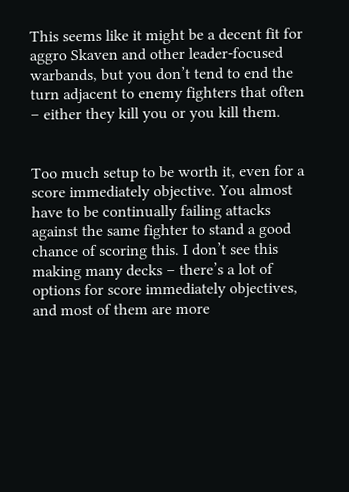This seems like it might be a decent fit for aggro Skaven and other leader-focused warbands, but you don’t tend to end the turn adjacent to enemy fighters that often – either they kill you or you kill them.


Too much setup to be worth it, even for a score immediately objective. You almost have to be continually failing attacks against the same fighter to stand a good chance of scoring this. I don’t see this making many decks – there’s a lot of options for score immediately objectives, and most of them are more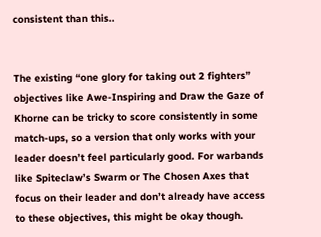consistent than this..


The existing “one glory for taking out 2 fighters” objectives like Awe-Inspiring and Draw the Gaze of Khorne can be tricky to score consistently in some match-ups, so a version that only works with your leader doesn’t feel particularly good. For warbands like Spiteclaw’s Swarm or The Chosen Axes that focus on their leader and don’t already have access to these objectives, this might be okay though.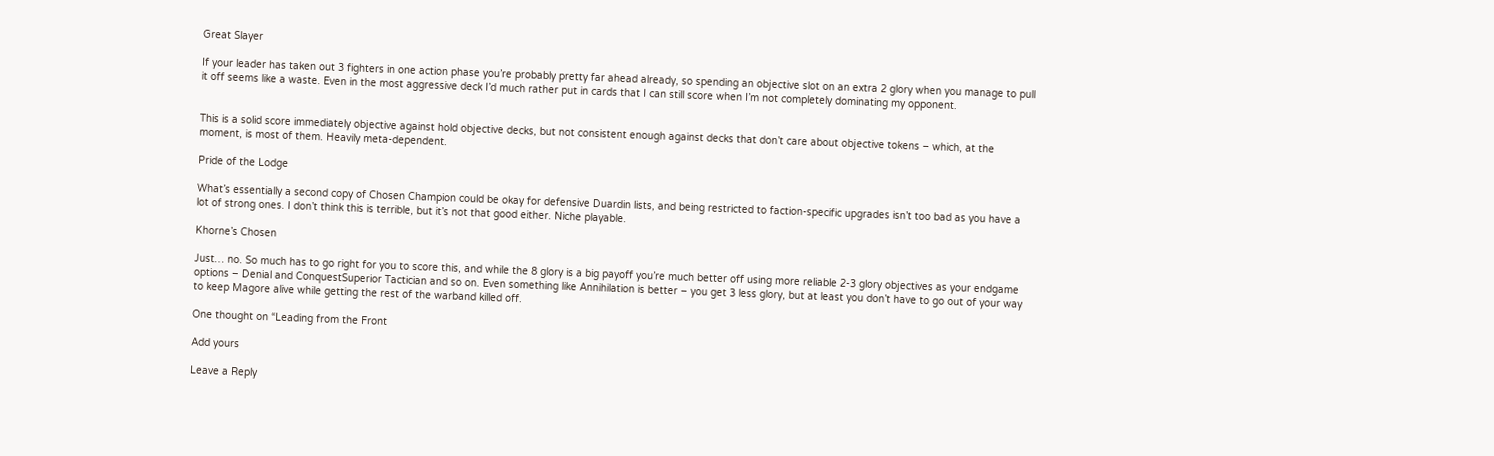Great Slayer

If your leader has taken out 3 fighters in one action phase you’re probably pretty far ahead already, so spending an objective slot on an extra 2 glory when you manage to pull it off seems like a waste. Even in the most aggressive deck I’d much rather put in cards that I can still score when I’m not completely dominating my opponent.


This is a solid score immediately objective against hold objective decks, but not consistent enough against decks that don’t care about objective tokens – which, at the moment, is most of them. Heavily meta-dependent.

Pride of the Lodge

What’s essentially a second copy of Chosen Champion could be okay for defensive Duardin lists, and being restricted to faction-specific upgrades isn’t too bad as you have a lot of strong ones. I don’t think this is terrible, but it’s not that good either. Niche playable.

Khorne’s Chosen

Just… no. So much has to go right for you to score this, and while the 8 glory is a big payoff you’re much better off using more reliable 2-3 glory objectives as your endgame options – Denial and ConquestSuperior Tactician and so on. Even something like Annihilation is better – you get 3 less glory, but at least you don’t have to go out of your way to keep Magore alive while getting the rest of the warband killed off.

One thought on “Leading from the Front

Add yours

Leave a Reply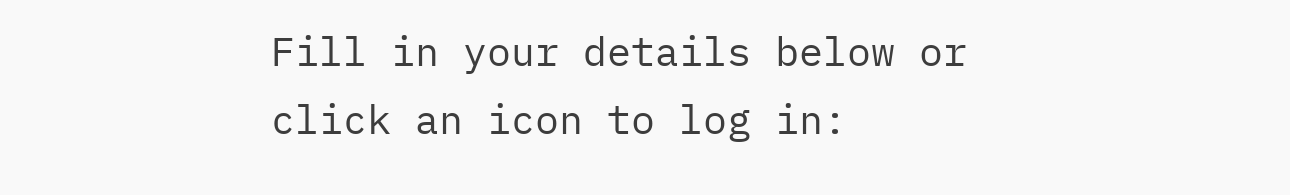Fill in your details below or click an icon to log in: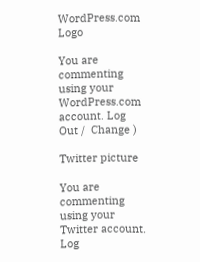WordPress.com Logo

You are commenting using your WordPress.com account. Log Out /  Change )

Twitter picture

You are commenting using your Twitter account. Log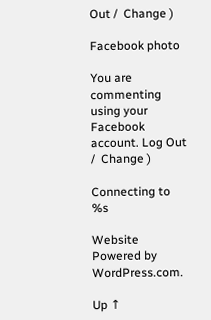Out /  Change )

Facebook photo

You are commenting using your Facebook account. Log Out /  Change )

Connecting to %s

Website Powered by WordPress.com.

Up ↑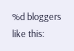%d bloggers like this: